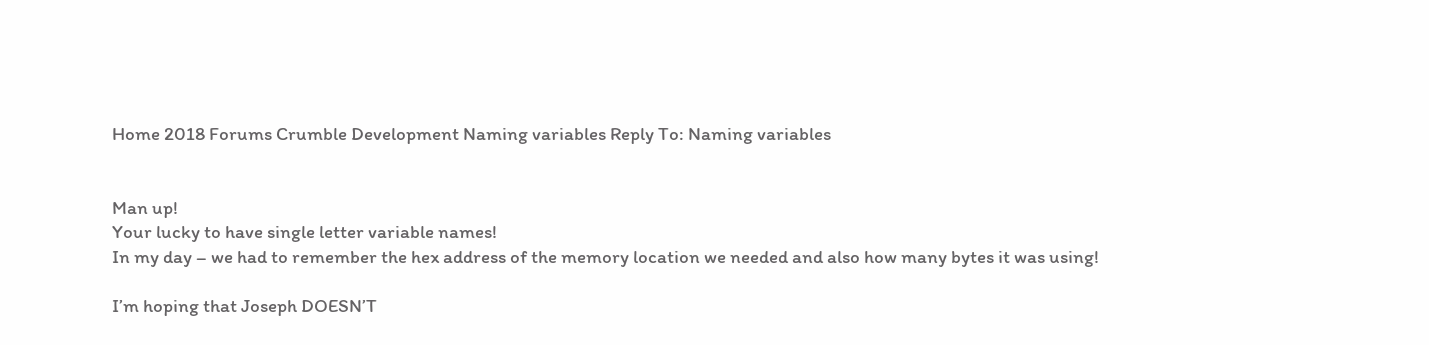Home 2018 Forums Crumble Development Naming variables Reply To: Naming variables


Man up!
Your lucky to have single letter variable names!
In my day – we had to remember the hex address of the memory location we needed and also how many bytes it was using!

I’m hoping that Joseph DOESN’T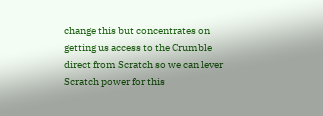change this but concentrates on getting us access to the Crumble direct from Scratch so we can lever Scratch power for this